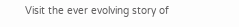Visit the ever evolving story of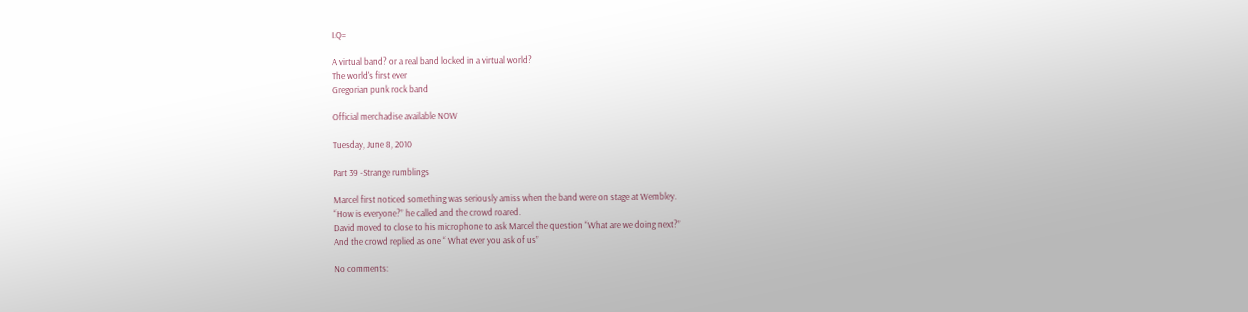I.Q=

A virtual band? or a real band locked in a virtual world?
The world's first ever
Gregorian punk rock band

Official merchadise available NOW

Tuesday, June 8, 2010

Part 39 -Strange rumblings

Marcel first noticed something was seriously amiss when the band were on stage at Wembley.
“How is everyone?” he called and the crowd roared.
David moved to close to his microphone to ask Marcel the question “What are we doing next?”
And the crowd replied as one “ What ever you ask of us”

No comments: